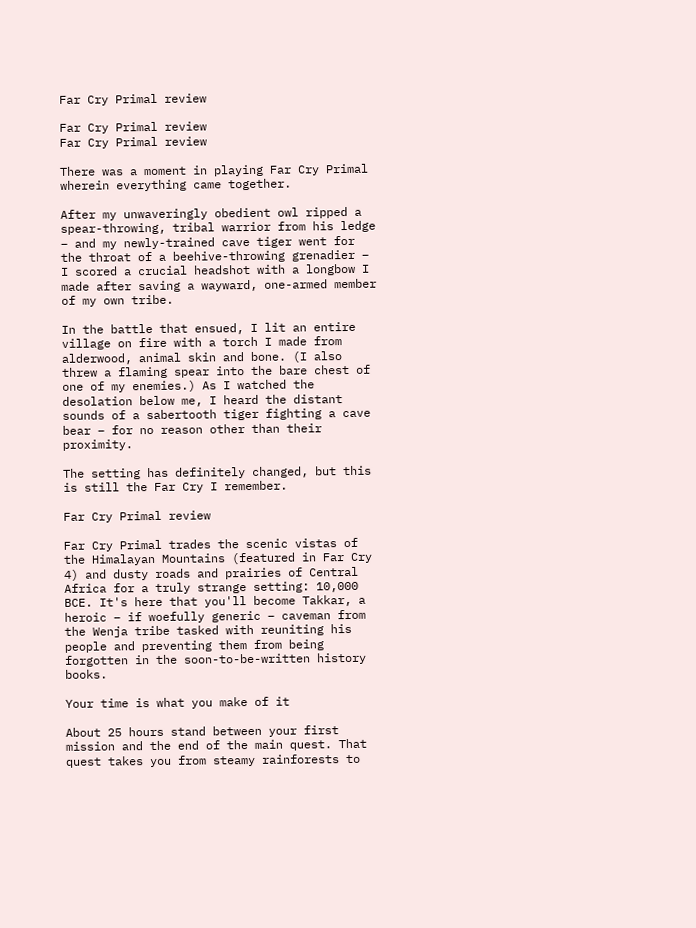Far Cry Primal review

Far Cry Primal review
Far Cry Primal review

There was a moment in playing Far Cry Primal wherein everything came together.

After my unwaveringly obedient owl ripped a spear-throwing, tribal warrior from his ledge – and my newly-trained cave tiger went for the throat of a beehive-throwing grenadier – I scored a crucial headshot with a longbow I made after saving a wayward, one-armed member of my own tribe.

In the battle that ensued, I lit an entire village on fire with a torch I made from alderwood, animal skin and bone. (I also threw a flaming spear into the bare chest of one of my enemies.) As I watched the desolation below me, I heard the distant sounds of a sabertooth tiger fighting a cave bear – for no reason other than their proximity.

The setting has definitely changed, but this is still the Far Cry I remember.

Far Cry Primal review

Far Cry Primal trades the scenic vistas of the Himalayan Mountains (featured in Far Cry 4) and dusty roads and prairies of Central Africa for a truly strange setting: 10,000 BCE. It's here that you'll become Takkar, a heroic – if woefully generic – caveman from the Wenja tribe tasked with reuniting his people and preventing them from being forgotten in the soon-to-be-written history books.

Your time is what you make of it

About 25 hours stand between your first mission and the end of the main quest. That quest takes you from steamy rainforests to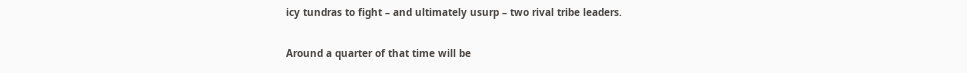icy tundras to fight – and ultimately usurp – two rival tribe leaders.

Around a quarter of that time will be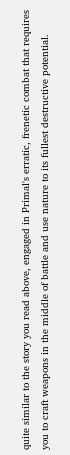quite similar to the story you read above, engaged in Primal's erratic, frenetic combat that requires you to craft weapons in the middle of battle and use nature to its fullest destructive potential.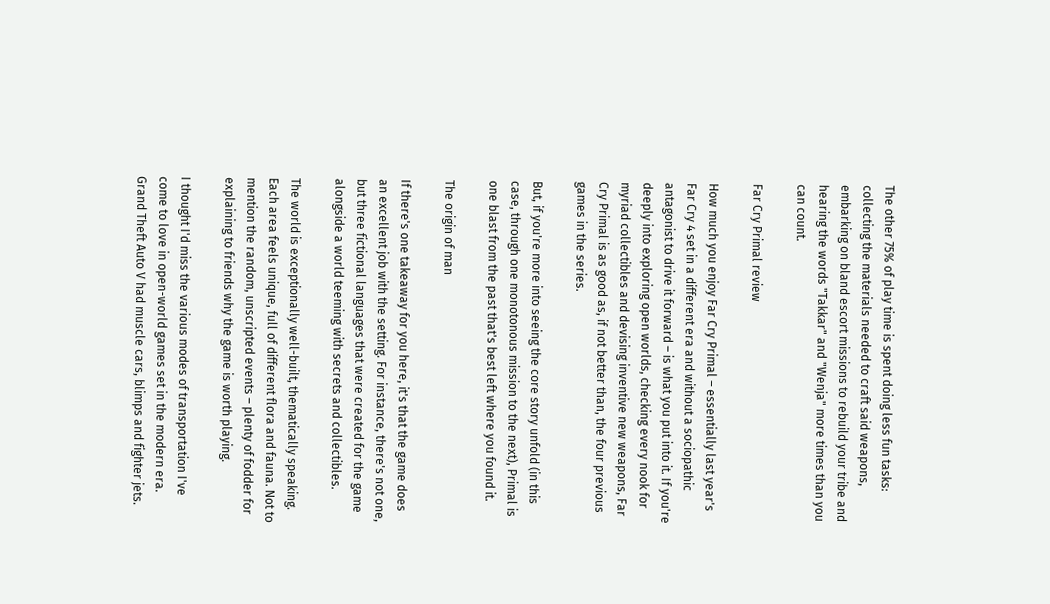The other 75% of play time is spent doing less fun tasks: collecting the materials needed to craft said weapons, embarking on bland escort missions to rebuild your tribe and hearing the words "Takkar" and "Wenja" more times than you can count.

Far Cry Primal review

How much you enjoy Far Cry Primal – essentially last year's Far Cry 4 set in a different era and without a sociopathic antagonist to drive it forward – is what you put into it. If you're deeply into exploring open worlds, checking every nook for myriad collectibles and devising inventive new weapons, Far Cry Primal is as good as, if not better than, the four previous games in the series.

But, if you're more into seeing the core story unfold (in this case, through one monotonous mission to the next), Primal is one blast from the past that's best left where you found it.

The origin of man

If there's one takeaway for you here, it's that the game does an excellent job with the setting. For instance, there's not one, but three fictional languages that were created for the game alongside a world teeming with secrets and collectibles.

The world is exceptionally well-built, thematically speaking. Each area feels unique, full of different flora and fauna. Not to mention the random, unscripted events – plenty of fodder for explaining to friends why the game is worth playing.

I thought I'd miss the various modes of transportation I've come to love in open-world games set in the modern era. Grand Theft Auto V had muscle cars, blimps and fighter jets.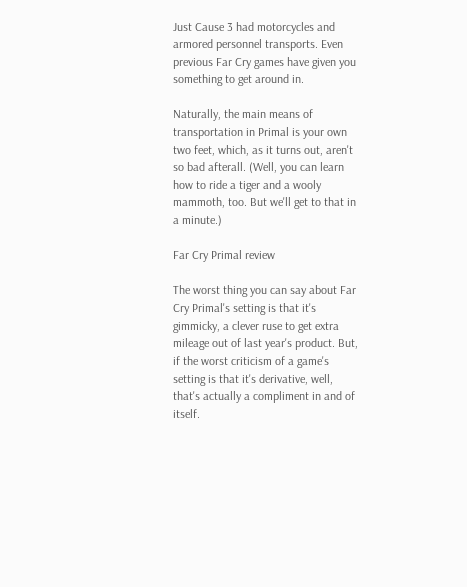Just Cause 3 had motorcycles and armored personnel transports. Even previous Far Cry games have given you something to get around in.

Naturally, the main means of transportation in Primal is your own two feet, which, as it turns out, aren't so bad afterall. (Well, you can learn how to ride a tiger and a wooly mammoth, too. But we'll get to that in a minute.)

Far Cry Primal review

The worst thing you can say about Far Cry Primal's setting is that it's gimmicky, a clever ruse to get extra mileage out of last year's product. But, if the worst criticism of a game's setting is that it's derivative, well, that's actually a compliment in and of itself.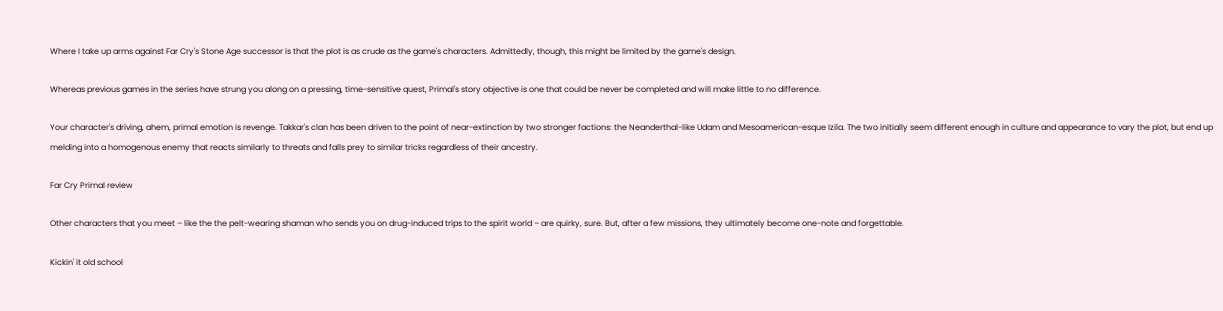Where I take up arms against Far Cry's Stone Age successor is that the plot is as crude as the game's characters. Admittedly, though, this might be limited by the game's design.

Whereas previous games in the series have strung you along on a pressing, time-sensitive quest, Primal's story objective is one that could be never be completed and will make little to no difference.

Your character's driving, ahem, primal emotion is revenge. Takkar's clan has been driven to the point of near-extinction by two stronger factions: the Neanderthal-like Udam and Mesoamerican-esque Izila. The two initially seem different enough in culture and appearance to vary the plot, but end up melding into a homogenous enemy that reacts similarly to threats and falls prey to similar tricks regardless of their ancestry.

Far Cry Primal review

Other characters that you meet – like the the pelt-wearing shaman who sends you on drug-induced trips to the spirit world – are quirky, sure. But, after a few missions, they ultimately become one-note and forgettable.

Kickin' it old school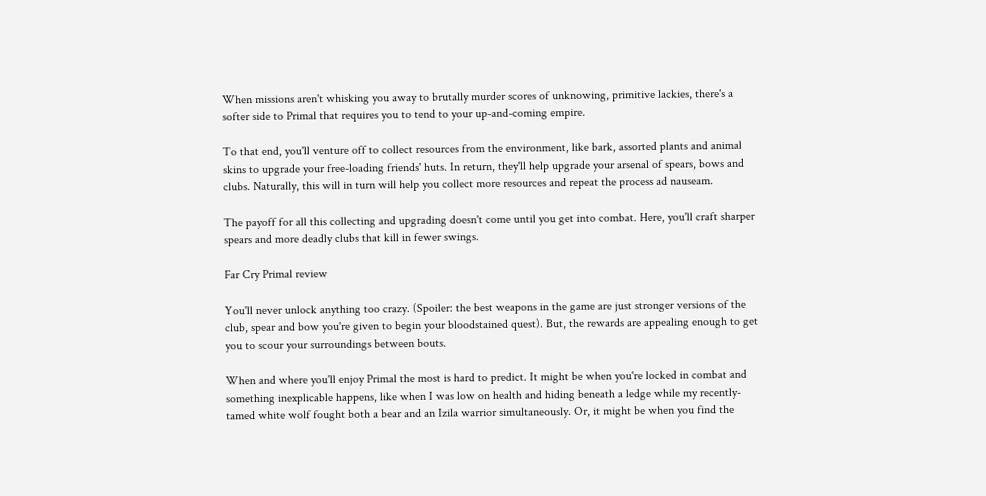When missions aren't whisking you away to brutally murder scores of unknowing, primitive lackies, there's a softer side to Primal that requires you to tend to your up-and-coming empire.

To that end, you'll venture off to collect resources from the environment, like bark, assorted plants and animal skins to upgrade your free-loading friends' huts. In return, they'll help upgrade your arsenal of spears, bows and clubs. Naturally, this will in turn will help you collect more resources and repeat the process ad nauseam.

The payoff for all this collecting and upgrading doesn't come until you get into combat. Here, you'll craft sharper spears and more deadly clubs that kill in fewer swings.

Far Cry Primal review

You'll never unlock anything too crazy. (Spoiler: the best weapons in the game are just stronger versions of the club, spear and bow you're given to begin your bloodstained quest). But, the rewards are appealing enough to get you to scour your surroundings between bouts.

When and where you'll enjoy Primal the most is hard to predict. It might be when you're locked in combat and something inexplicable happens, like when I was low on health and hiding beneath a ledge while my recently-tamed white wolf fought both a bear and an Izila warrior simultaneously. Or, it might be when you find the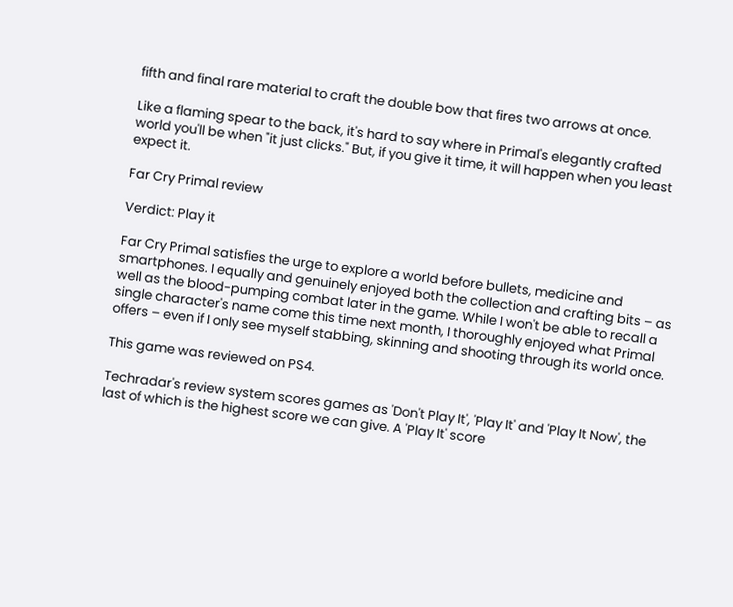fifth and final rare material to craft the double bow that fires two arrows at once.

Like a flaming spear to the back, it's hard to say where in Primal's elegantly crafted world you'll be when "it just clicks." But, if you give it time, it will happen when you least expect it.

Far Cry Primal review

Verdict: Play it

Far Cry Primal satisfies the urge to explore a world before bullets, medicine and smartphones. I equally and genuinely enjoyed both the collection and crafting bits – as well as the blood-pumping combat later in the game. While I won't be able to recall a single character's name come this time next month, I thoroughly enjoyed what Primal offers – even if I only see myself stabbing, skinning and shooting through its world once.

This game was reviewed on PS4.

Techradar's review system scores games as 'Don't Play It', 'Play It' and 'Play It Now', the last of which is the highest score we can give. A 'Play It' score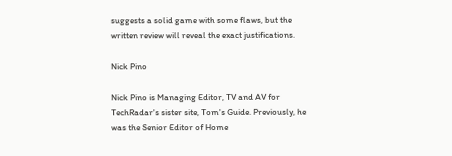suggests a solid game with some flaws, but the written review will reveal the exact justifications.

Nick Pino

Nick Pino is Managing Editor, TV and AV for TechRadar's sister site, Tom's Guide. Previously, he was the Senior Editor of Home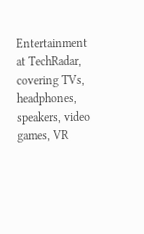Entertainment at TechRadar, covering TVs, headphones, speakers, video games, VR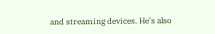and streaming devices. He's also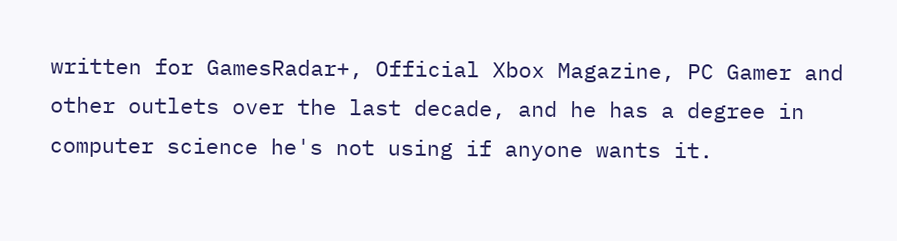written for GamesRadar+, Official Xbox Magazine, PC Gamer and other outlets over the last decade, and he has a degree in computer science he's not using if anyone wants it.